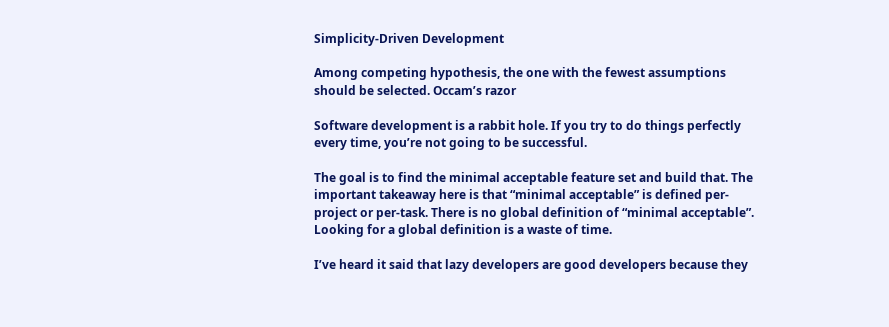Simplicity-Driven Development

Among competing hypothesis, the one with the fewest assumptions should be selected. Occam’s razor

Software development is a rabbit hole. If you try to do things perfectly every time, you’re not going to be successful.

The goal is to find the minimal acceptable feature set and build that. The important takeaway here is that “minimal acceptable” is defined per-project or per-task. There is no global definition of “minimal acceptable”. Looking for a global definition is a waste of time.

I’ve heard it said that lazy developers are good developers because they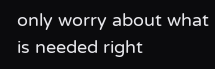only worry about what is needed right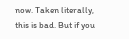now. Taken literally, this is bad. But if you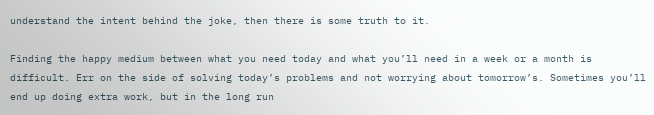understand the intent behind the joke, then there is some truth to it.

Finding the happy medium between what you need today and what you’ll need in a week or a month is difficult. Err on the side of solving today’s problems and not worrying about tomorrow’s. Sometimes you’ll end up doing extra work, but in the long run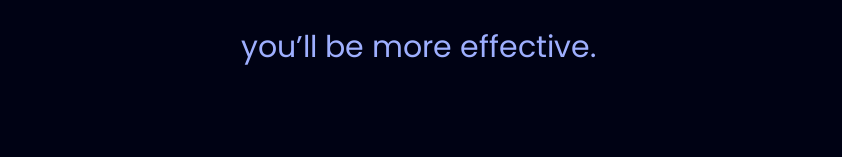you’ll be more effective.